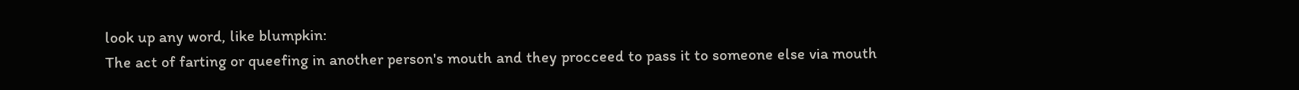look up any word, like blumpkin:
The act of farting or queefing in another person's mouth and they procceed to pass it to someone else via mouth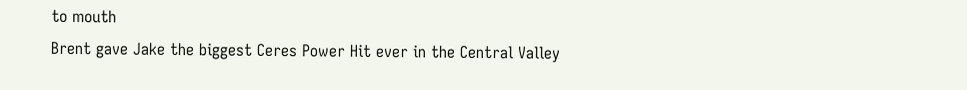to mouth
Brent gave Jake the biggest Ceres Power Hit ever in the Central Valley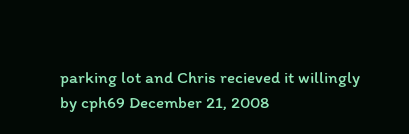parking lot and Chris recieved it willingly
by cph69 December 21, 2008